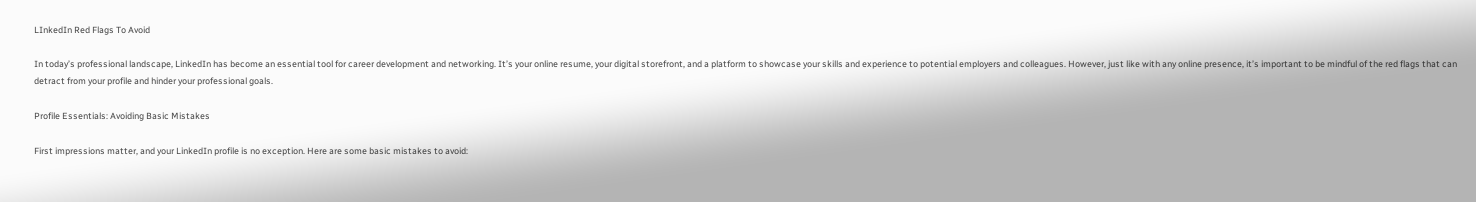LInkedIn Red Flags To Avoid

In today’s professional landscape, LinkedIn has become an essential tool for career development and networking. It’s your online resume, your digital storefront, and a platform to showcase your skills and experience to potential employers and colleagues. However, just like with any online presence, it’s important to be mindful of the red flags that can detract from your profile and hinder your professional goals.

Profile Essentials: Avoiding Basic Mistakes

First impressions matter, and your LinkedIn profile is no exception. Here are some basic mistakes to avoid: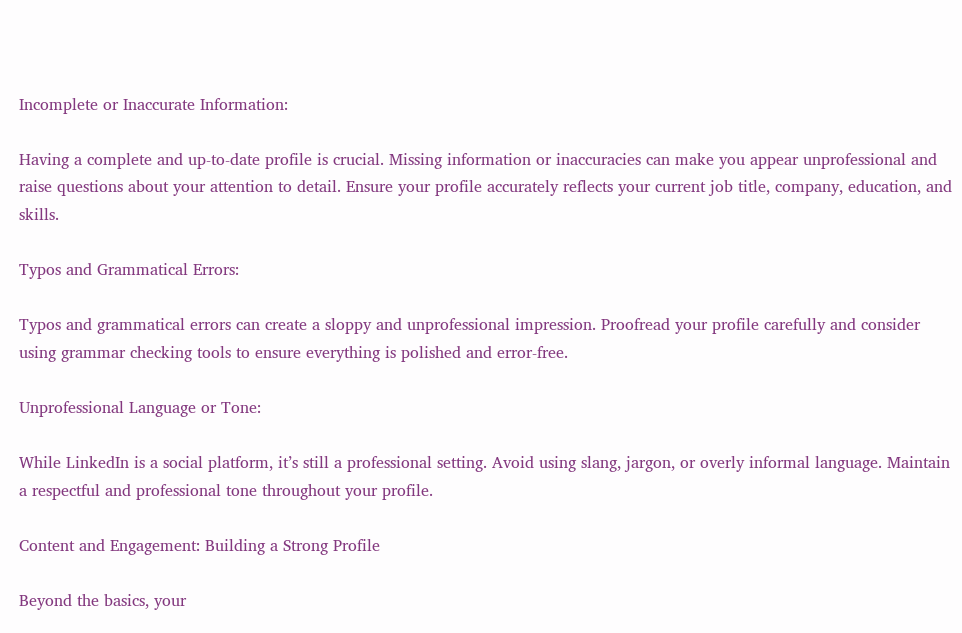Incomplete or Inaccurate Information:

Having a complete and up-to-date profile is crucial. Missing information or inaccuracies can make you appear unprofessional and raise questions about your attention to detail. Ensure your profile accurately reflects your current job title, company, education, and skills.

Typos and Grammatical Errors:

Typos and grammatical errors can create a sloppy and unprofessional impression. Proofread your profile carefully and consider using grammar checking tools to ensure everything is polished and error-free.

Unprofessional Language or Tone:

While LinkedIn is a social platform, it’s still a professional setting. Avoid using slang, jargon, or overly informal language. Maintain a respectful and professional tone throughout your profile.

Content and Engagement: Building a Strong Profile

Beyond the basics, your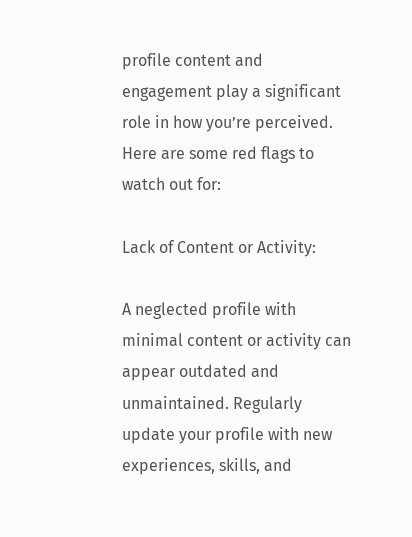profile content and engagement play a significant role in how you’re perceived. Here are some red flags to watch out for:

Lack of Content or Activity:

A neglected profile with minimal content or activity can appear outdated and unmaintained. Regularly update your profile with new experiences, skills, and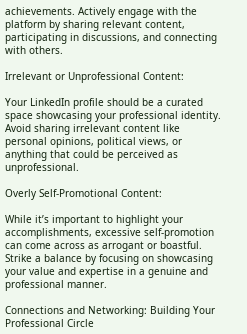achievements. Actively engage with the platform by sharing relevant content, participating in discussions, and connecting with others.

Irrelevant or Unprofessional Content:

Your LinkedIn profile should be a curated space showcasing your professional identity. Avoid sharing irrelevant content like personal opinions, political views, or anything that could be perceived as unprofessional.

Overly Self-Promotional Content:

While it’s important to highlight your accomplishments, excessive self-promotion can come across as arrogant or boastful. Strike a balance by focusing on showcasing your value and expertise in a genuine and professional manner.

Connections and Networking: Building Your Professional Circle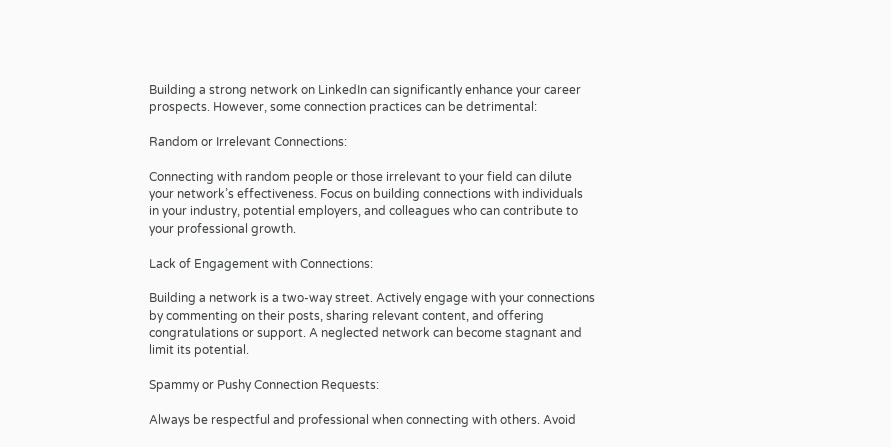Building a strong network on LinkedIn can significantly enhance your career prospects. However, some connection practices can be detrimental:

Random or Irrelevant Connections:

Connecting with random people or those irrelevant to your field can dilute your network’s effectiveness. Focus on building connections with individuals in your industry, potential employers, and colleagues who can contribute to your professional growth.

Lack of Engagement with Connections:

Building a network is a two-way street. Actively engage with your connections by commenting on their posts, sharing relevant content, and offering congratulations or support. A neglected network can become stagnant and limit its potential.

Spammy or Pushy Connection Requests:

Always be respectful and professional when connecting with others. Avoid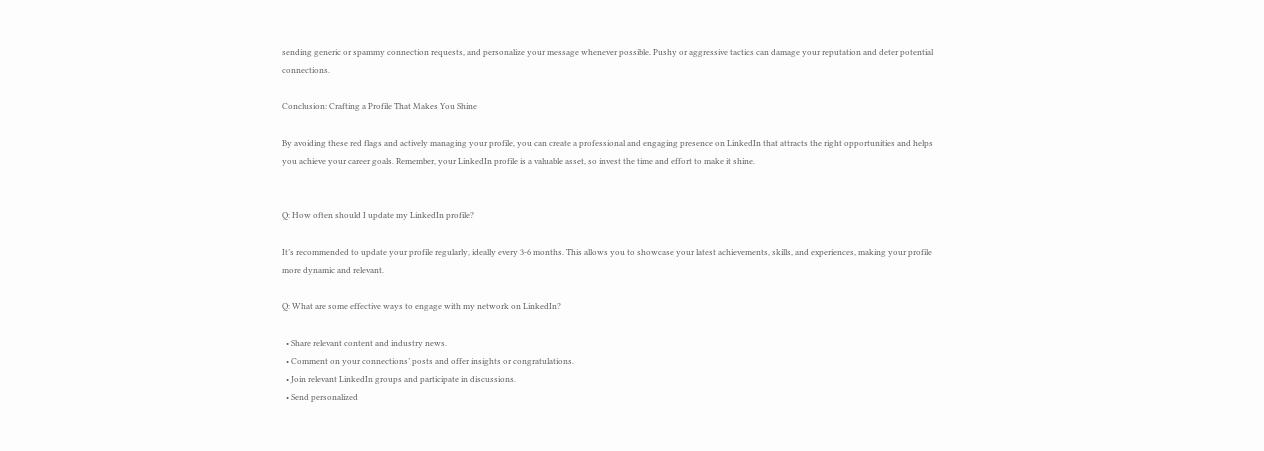sending generic or spammy connection requests, and personalize your message whenever possible. Pushy or aggressive tactics can damage your reputation and deter potential connections.

Conclusion: Crafting a Profile That Makes You Shine

By avoiding these red flags and actively managing your profile, you can create a professional and engaging presence on LinkedIn that attracts the right opportunities and helps you achieve your career goals. Remember, your LinkedIn profile is a valuable asset, so invest the time and effort to make it shine.


Q: How often should I update my LinkedIn profile?

It’s recommended to update your profile regularly, ideally every 3-6 months. This allows you to showcase your latest achievements, skills, and experiences, making your profile more dynamic and relevant.

Q: What are some effective ways to engage with my network on LinkedIn?

  • Share relevant content and industry news.
  • Comment on your connections’ posts and offer insights or congratulations.
  • Join relevant LinkedIn groups and participate in discussions.
  • Send personalized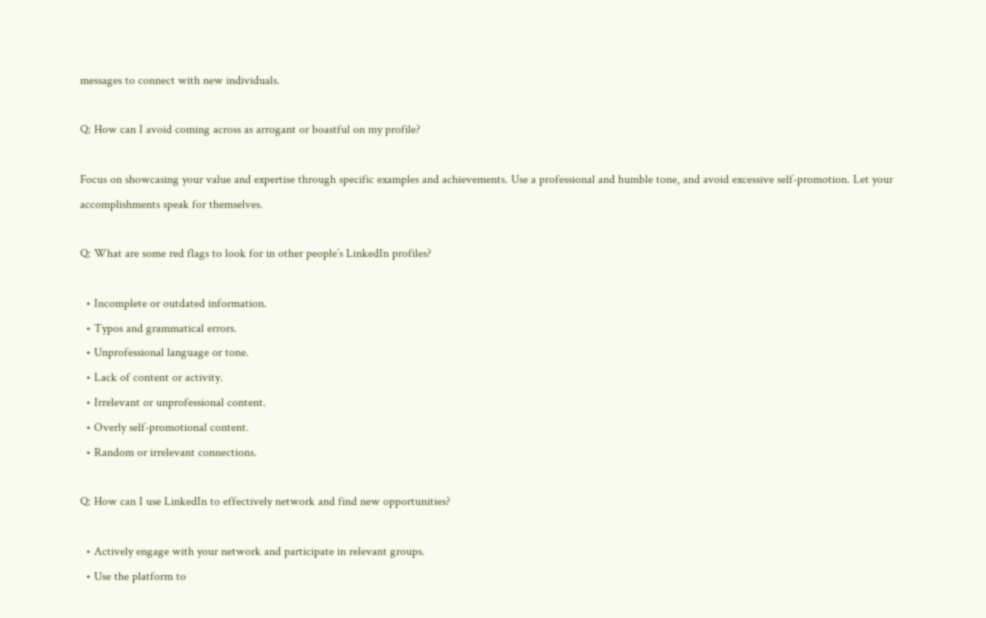messages to connect with new individuals.

Q: How can I avoid coming across as arrogant or boastful on my profile?

Focus on showcasing your value and expertise through specific examples and achievements. Use a professional and humble tone, and avoid excessive self-promotion. Let your accomplishments speak for themselves.

Q: What are some red flags to look for in other people’s LinkedIn profiles?

  • Incomplete or outdated information.
  • Typos and grammatical errors.
  • Unprofessional language or tone.
  • Lack of content or activity.
  • Irrelevant or unprofessional content.
  • Overly self-promotional content.
  • Random or irrelevant connections.

Q: How can I use LinkedIn to effectively network and find new opportunities?

  • Actively engage with your network and participate in relevant groups.
  • Use the platform to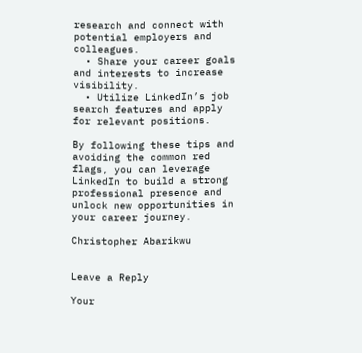research and connect with potential employers and colleagues.
  • Share your career goals and interests to increase visibility.
  • Utilize LinkedIn’s job search features and apply for relevant positions.

By following these tips and avoiding the common red flags, you can leverage LinkedIn to build a strong professional presence and unlock new opportunities in your career journey.

Christopher Abarikwu


Leave a Reply

Your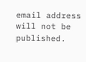email address will not be published.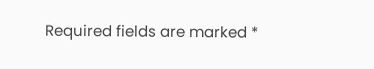Required fields are marked *